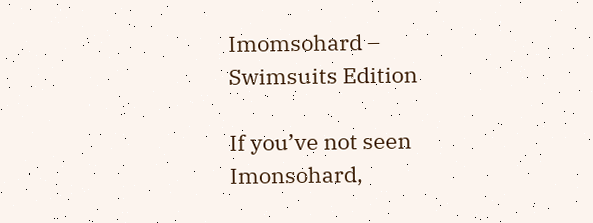Imomsohard – Swimsuits Edition

If you’ve not seen Imonsohard,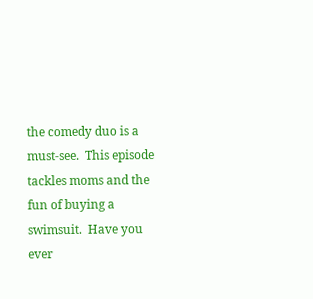the comedy duo is a must-see.  This episode tackles moms and the fun of buying a swimsuit.  Have you ever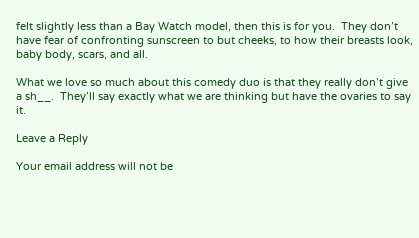felt slightly less than a Bay Watch model, then this is for you.  They don’t have fear of confronting sunscreen to but cheeks, to how their breasts look, baby body, scars, and all.

What we love so much about this comedy duo is that they really don’t give a sh__.  They’ll say exactly what we are thinking but have the ovaries to say it.

Leave a Reply

Your email address will not be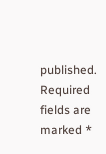published. Required fields are marked *